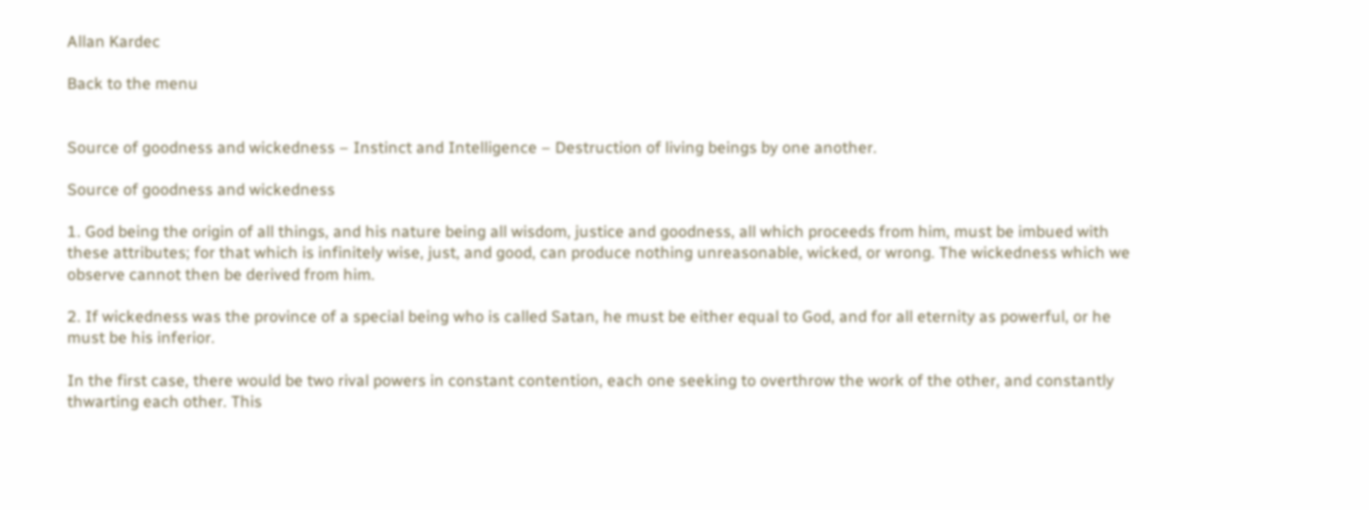Allan Kardec

Back to the menu


Source of goodness and wickedness – Instinct and Intelligence – Destruction of living beings by one another.

Source of goodness and wickedness

1. God being the origin of all things, and his nature being all wisdom, justice and goodness, all which proceeds from him, must be imbued with these attributes; for that which is infinitely wise, just, and good, can produce nothing unreasonable, wicked, or wrong. The wickedness which we observe cannot then be derived from him.

2. If wickedness was the province of a special being who is called Satan, he must be either equal to God, and for all eternity as powerful, or he must be his inferior.

In the first case, there would be two rival powers in constant contention, each one seeking to overthrow the work of the other, and constantly thwarting each other. This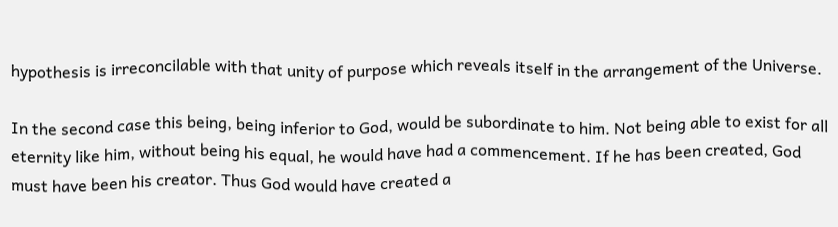hypothesis is irreconcilable with that unity of purpose which reveals itself in the arrangement of the Universe.

In the second case this being, being inferior to God, would be subordinate to him. Not being able to exist for all eternity like him, without being his equal, he would have had a commencement. If he has been created, God must have been his creator. Thus God would have created a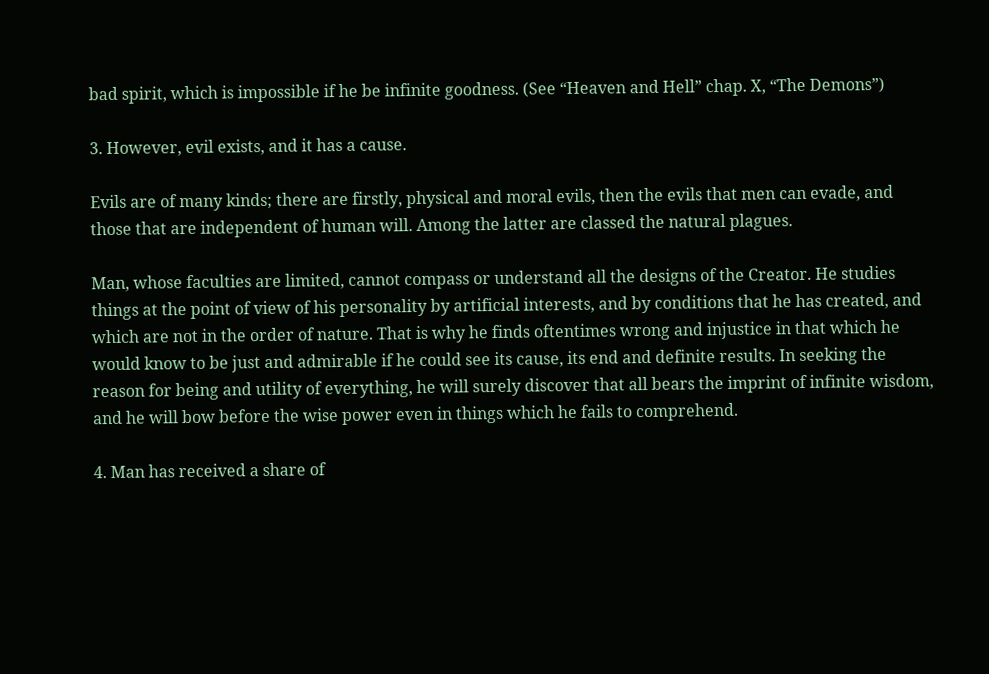bad spirit, which is impossible if he be infinite goodness. (See “Heaven and Hell” chap. X, “The Demons”)

3. However, evil exists, and it has a cause.

Evils are of many kinds; there are firstly, physical and moral evils, then the evils that men can evade, and those that are independent of human will. Among the latter are classed the natural plagues.

Man, whose faculties are limited, cannot compass or understand all the designs of the Creator. He studies things at the point of view of his personality by artificial interests, and by conditions that he has created, and which are not in the order of nature. That is why he finds oftentimes wrong and injustice in that which he would know to be just and admirable if he could see its cause, its end and definite results. In seeking the reason for being and utility of everything, he will surely discover that all bears the imprint of infinite wisdom, and he will bow before the wise power even in things which he fails to comprehend.

4. Man has received a share of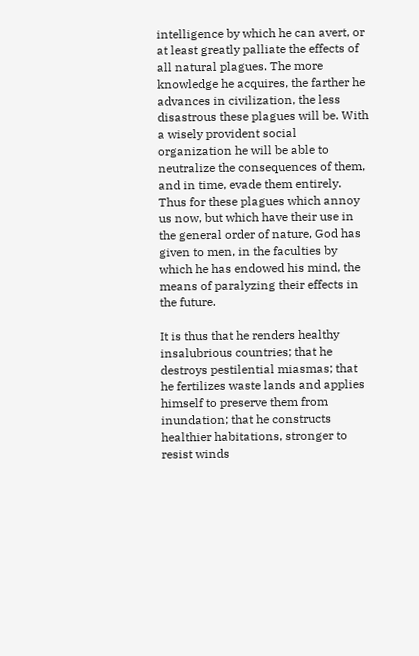intelligence by which he can avert, or at least greatly palliate the effects of all natural plagues. The more knowledge he acquires, the farther he advances in civilization, the less disastrous these plagues will be. With a wisely provident social organization he will be able to neutralize the consequences of them, and in time, evade them entirely. Thus for these plagues which annoy us now, but which have their use in the general order of nature, God has given to men, in the faculties by which he has endowed his mind, the means of paralyzing their effects in the future.

It is thus that he renders healthy insalubrious countries; that he destroys pestilential miasmas; that he fertilizes waste lands and applies himself to preserve them from inundation; that he constructs healthier habitations, stronger to resist winds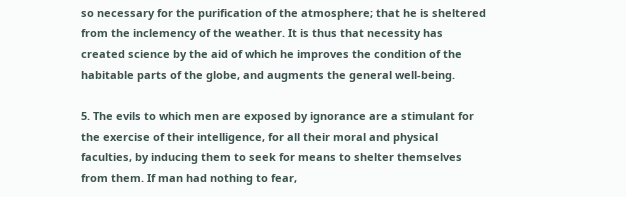so necessary for the purification of the atmosphere; that he is sheltered from the inclemency of the weather. It is thus that necessity has created science by the aid of which he improves the condition of the habitable parts of the globe, and augments the general well-being.

5. The evils to which men are exposed by ignorance are a stimulant for the exercise of their intelligence, for all their moral and physical faculties, by inducing them to seek for means to shelter themselves from them. If man had nothing to fear,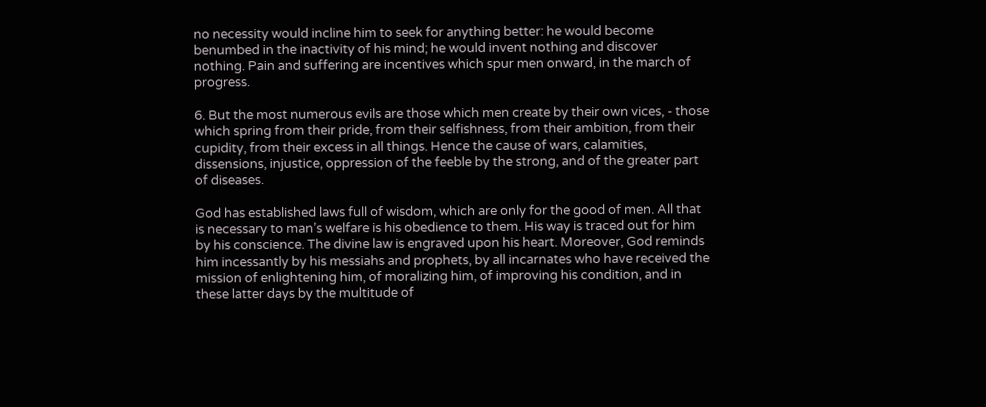no necessity would incline him to seek for anything better: he would become benumbed in the inactivity of his mind; he would invent nothing and discover nothing. Pain and suffering are incentives which spur men onward, in the march of progress.

6. But the most numerous evils are those which men create by their own vices, - those which spring from their pride, from their selfishness, from their ambition, from their cupidity, from their excess in all things. Hence the cause of wars, calamities, dissensions, injustice, oppression of the feeble by the strong, and of the greater part of diseases.

God has established laws full of wisdom, which are only for the good of men. All that is necessary to man’s welfare is his obedience to them. His way is traced out for him by his conscience. The divine law is engraved upon his heart. Moreover, God reminds him incessantly by his messiahs and prophets, by all incarnates who have received the mission of enlightening him, of moralizing him, of improving his condition, and in these latter days by the multitude of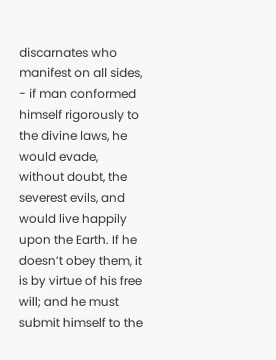discarnates who manifest on all sides, - if man conformed himself rigorously to the divine laws, he would evade, without doubt, the severest evils, and would live happily upon the Earth. If he doesn’t obey them, it is by virtue of his free will; and he must submit himself to the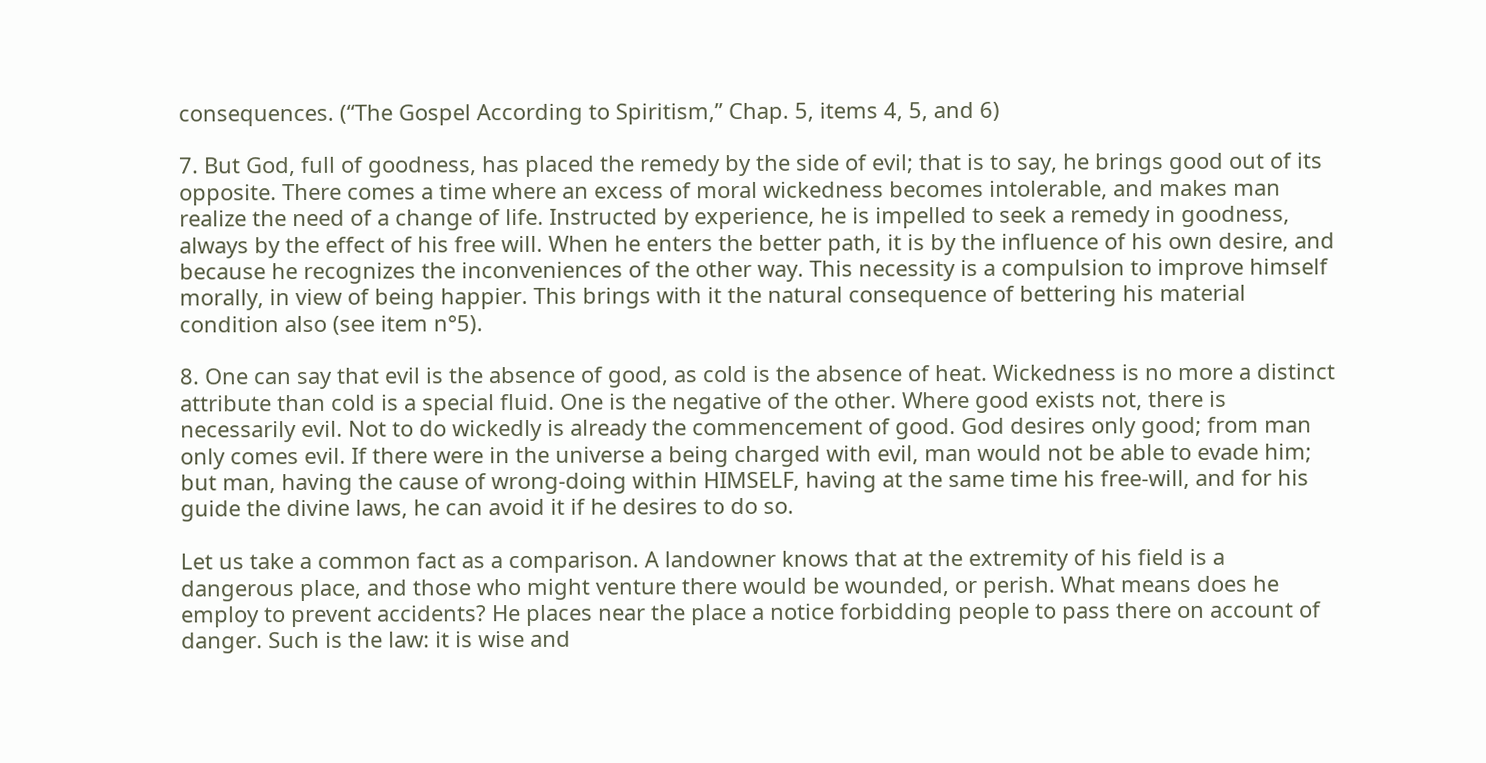consequences. (“The Gospel According to Spiritism,” Chap. 5, items 4, 5, and 6)

7. But God, full of goodness, has placed the remedy by the side of evil; that is to say, he brings good out of its opposite. There comes a time where an excess of moral wickedness becomes intolerable, and makes man realize the need of a change of life. Instructed by experience, he is impelled to seek a remedy in goodness, always by the effect of his free will. When he enters the better path, it is by the influence of his own desire, and because he recognizes the inconveniences of the other way. This necessity is a compulsion to improve himself morally, in view of being happier. This brings with it the natural consequence of bettering his material condition also (see item n°5).

8. One can say that evil is the absence of good, as cold is the absence of heat. Wickedness is no more a distinct attribute than cold is a special fluid. One is the negative of the other. Where good exists not, there is necessarily evil. Not to do wickedly is already the commencement of good. God desires only good; from man only comes evil. If there were in the universe a being charged with evil, man would not be able to evade him; but man, having the cause of wrong-doing within HIMSELF, having at the same time his free-will, and for his guide the divine laws, he can avoid it if he desires to do so.

Let us take a common fact as a comparison. A landowner knows that at the extremity of his field is a dangerous place, and those who might venture there would be wounded, or perish. What means does he employ to prevent accidents? He places near the place a notice forbidding people to pass there on account of danger. Such is the law: it is wise and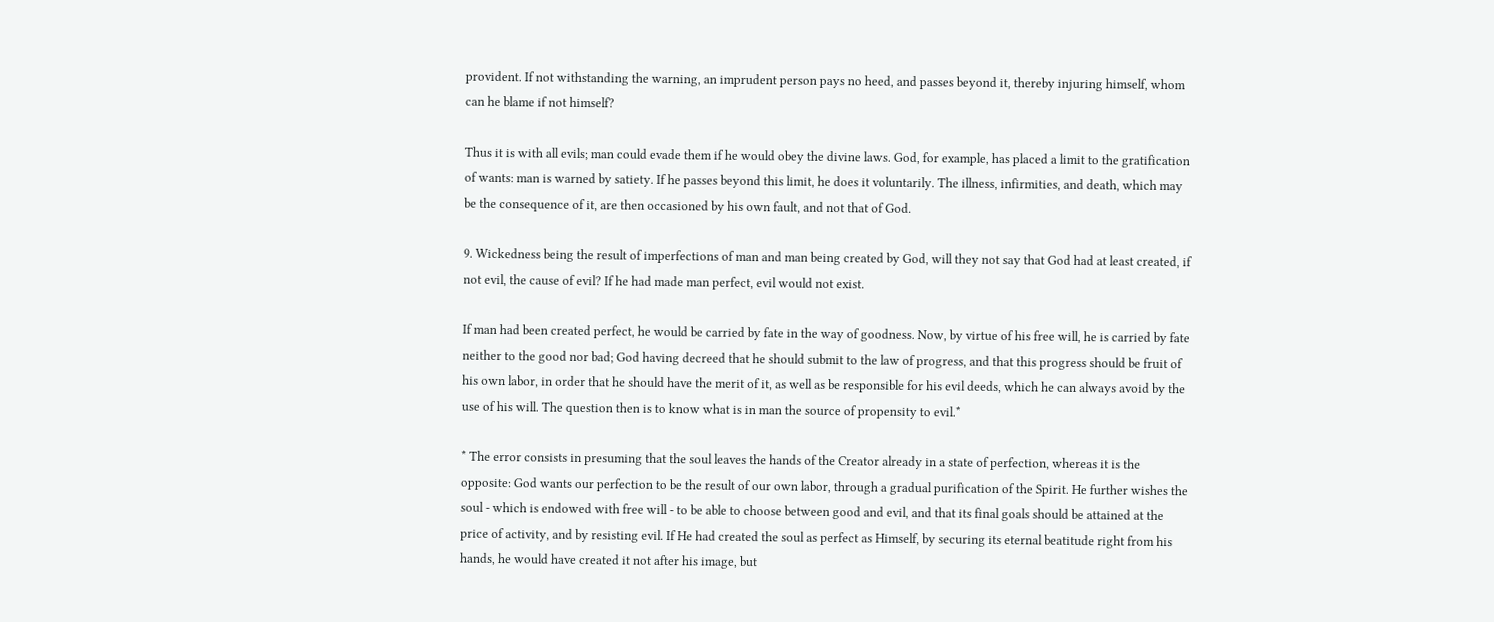provident. If not withstanding the warning, an imprudent person pays no heed, and passes beyond it, thereby injuring himself, whom can he blame if not himself?

Thus it is with all evils; man could evade them if he would obey the divine laws. God, for example, has placed a limit to the gratification of wants: man is warned by satiety. If he passes beyond this limit, he does it voluntarily. The illness, infirmities, and death, which may be the consequence of it, are then occasioned by his own fault, and not that of God.

9. Wickedness being the result of imperfections of man and man being created by God, will they not say that God had at least created, if not evil, the cause of evil? If he had made man perfect, evil would not exist.

If man had been created perfect, he would be carried by fate in the way of goodness. Now, by virtue of his free will, he is carried by fate neither to the good nor bad; God having decreed that he should submit to the law of progress, and that this progress should be fruit of his own labor, in order that he should have the merit of it, as well as be responsible for his evil deeds, which he can always avoid by the use of his will. The question then is to know what is in man the source of propensity to evil.*

* The error consists in presuming that the soul leaves the hands of the Creator already in a state of perfection, whereas it is the opposite: God wants our perfection to be the result of our own labor, through a gradual purification of the Spirit. He further wishes the soul - which is endowed with free will - to be able to choose between good and evil, and that its final goals should be attained at the price of activity, and by resisting evil. If He had created the soul as perfect as Himself, by securing its eternal beatitude right from his hands, he would have created it not after his image, but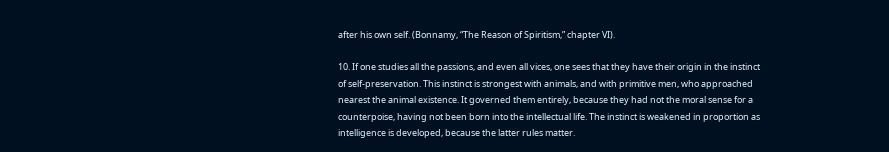after his own self. (Bonnamy, “The Reason of Spiritism,” chapter VI).

10. If one studies all the passions, and even all vices, one sees that they have their origin in the instinct of self-preservation. This instinct is strongest with animals, and with primitive men, who approached nearest the animal existence. It governed them entirely, because they had not the moral sense for a counterpoise, having not been born into the intellectual life. The instinct is weakened in proportion as intelligence is developed, because the latter rules matter.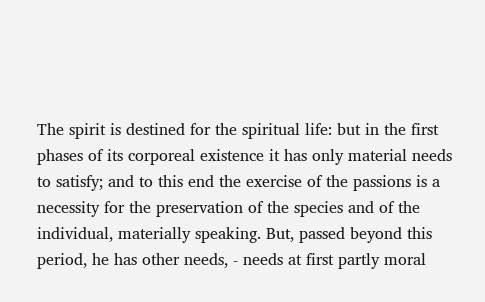The spirit is destined for the spiritual life: but in the first phases of its corporeal existence it has only material needs to satisfy; and to this end the exercise of the passions is a necessity for the preservation of the species and of the individual, materially speaking. But, passed beyond this period, he has other needs, - needs at first partly moral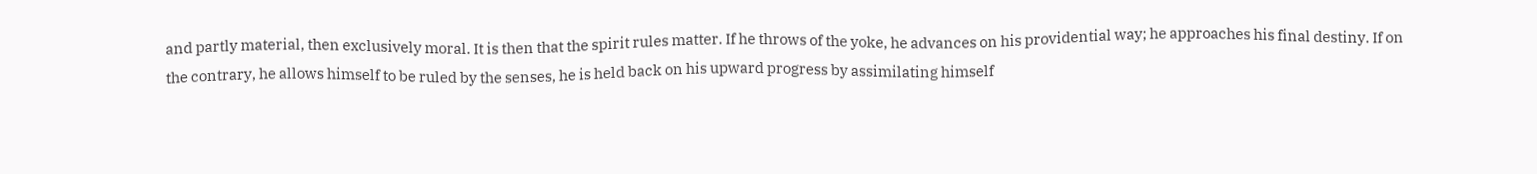and partly material, then exclusively moral. It is then that the spirit rules matter. If he throws of the yoke, he advances on his providential way; he approaches his final destiny. If on the contrary, he allows himself to be ruled by the senses, he is held back on his upward progress by assimilating himself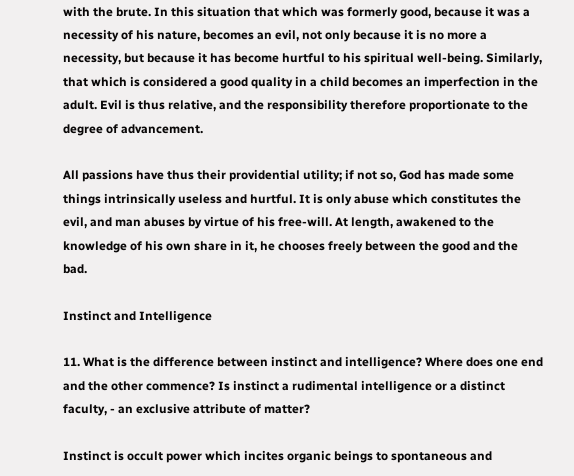with the brute. In this situation that which was formerly good, because it was a necessity of his nature, becomes an evil, not only because it is no more a necessity, but because it has become hurtful to his spiritual well-being. Similarly, that which is considered a good quality in a child becomes an imperfection in the adult. Evil is thus relative, and the responsibility therefore proportionate to the degree of advancement.

All passions have thus their providential utility; if not so, God has made some things intrinsically useless and hurtful. It is only abuse which constitutes the evil, and man abuses by virtue of his free-will. At length, awakened to the knowledge of his own share in it, he chooses freely between the good and the bad.

Instinct and Intelligence

11. What is the difference between instinct and intelligence? Where does one end and the other commence? Is instinct a rudimental intelligence or a distinct faculty, - an exclusive attribute of matter?

Instinct is occult power which incites organic beings to spontaneous and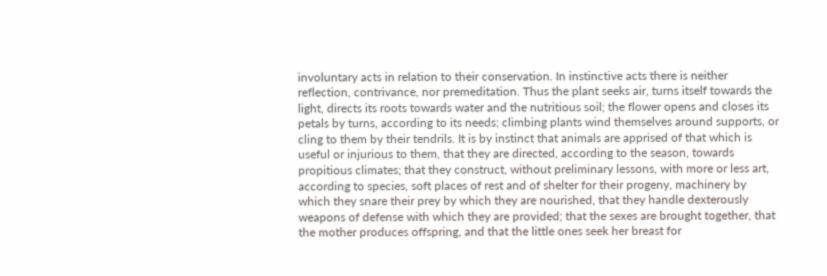involuntary acts in relation to their conservation. In instinctive acts there is neither reflection, contrivance, nor premeditation. Thus the plant seeks air, turns itself towards the light, directs its roots towards water and the nutritious soil; the flower opens and closes its petals by turns, according to its needs; climbing plants wind themselves around supports, or cling to them by their tendrils. It is by instinct that animals are apprised of that which is useful or injurious to them, that they are directed, according to the season, towards propitious climates; that they construct, without preliminary lessons, with more or less art, according to species, soft places of rest and of shelter for their progeny, machinery by which they snare their prey by which they are nourished, that they handle dexterously weapons of defense with which they are provided; that the sexes are brought together, that the mother produces offspring, and that the little ones seek her breast for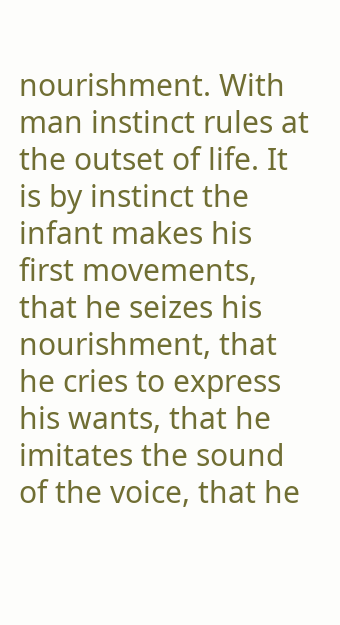nourishment. With man instinct rules at the outset of life. It is by instinct the infant makes his first movements, that he seizes his nourishment, that he cries to express his wants, that he imitates the sound of the voice, that he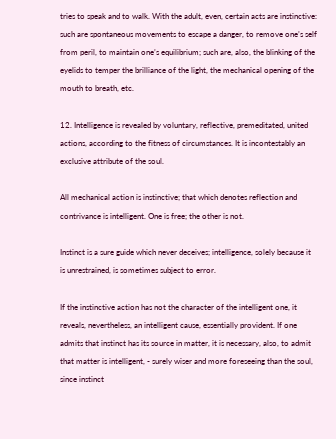tries to speak and to walk. With the adult, even, certain acts are instinctive: such are spontaneous movements to escape a danger, to remove one’s self from peril, to maintain one’s equilibrium; such are, also, the blinking of the eyelids to temper the brilliance of the light, the mechanical opening of the mouth to breath, etc.

12. Intelligence is revealed by voluntary, reflective, premeditated, united actions, according to the fitness of circumstances. It is incontestably an exclusive attribute of the soul.

All mechanical action is instinctive; that which denotes reflection and contrivance is intelligent. One is free; the other is not.

Instinct is a sure guide which never deceives; intelligence, solely because it is unrestrained, is sometimes subject to error.

If the instinctive action has not the character of the intelligent one, it reveals, nevertheless, an intelligent cause, essentially provident. If one admits that instinct has its source in matter, it is necessary, also, to admit that matter is intelligent, - surely wiser and more foreseeing than the soul, since instinct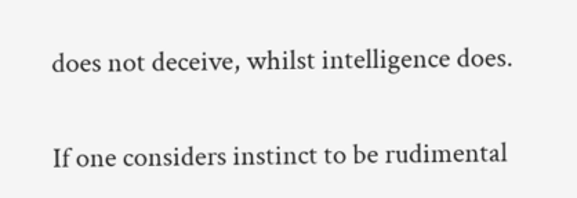does not deceive, whilst intelligence does.

If one considers instinct to be rudimental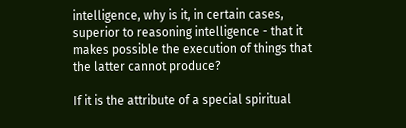intelligence, why is it, in certain cases, superior to reasoning intelligence - that it makes possible the execution of things that the latter cannot produce?

If it is the attribute of a special spiritual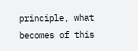principle, what becomes of this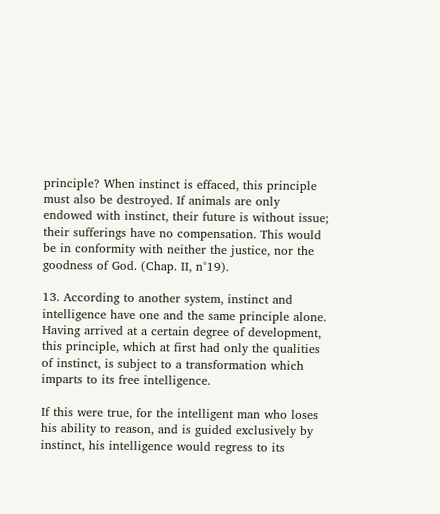principle? When instinct is effaced, this principle must also be destroyed. If animals are only endowed with instinct, their future is without issue; their sufferings have no compensation. This would be in conformity with neither the justice, nor the goodness of God. (Chap. II, n°19).

13. According to another system, instinct and intelligence have one and the same principle alone. Having arrived at a certain degree of development, this principle, which at first had only the qualities of instinct, is subject to a transformation which imparts to its free intelligence.

If this were true, for the intelligent man who loses his ability to reason, and is guided exclusively by instinct, his intelligence would regress to its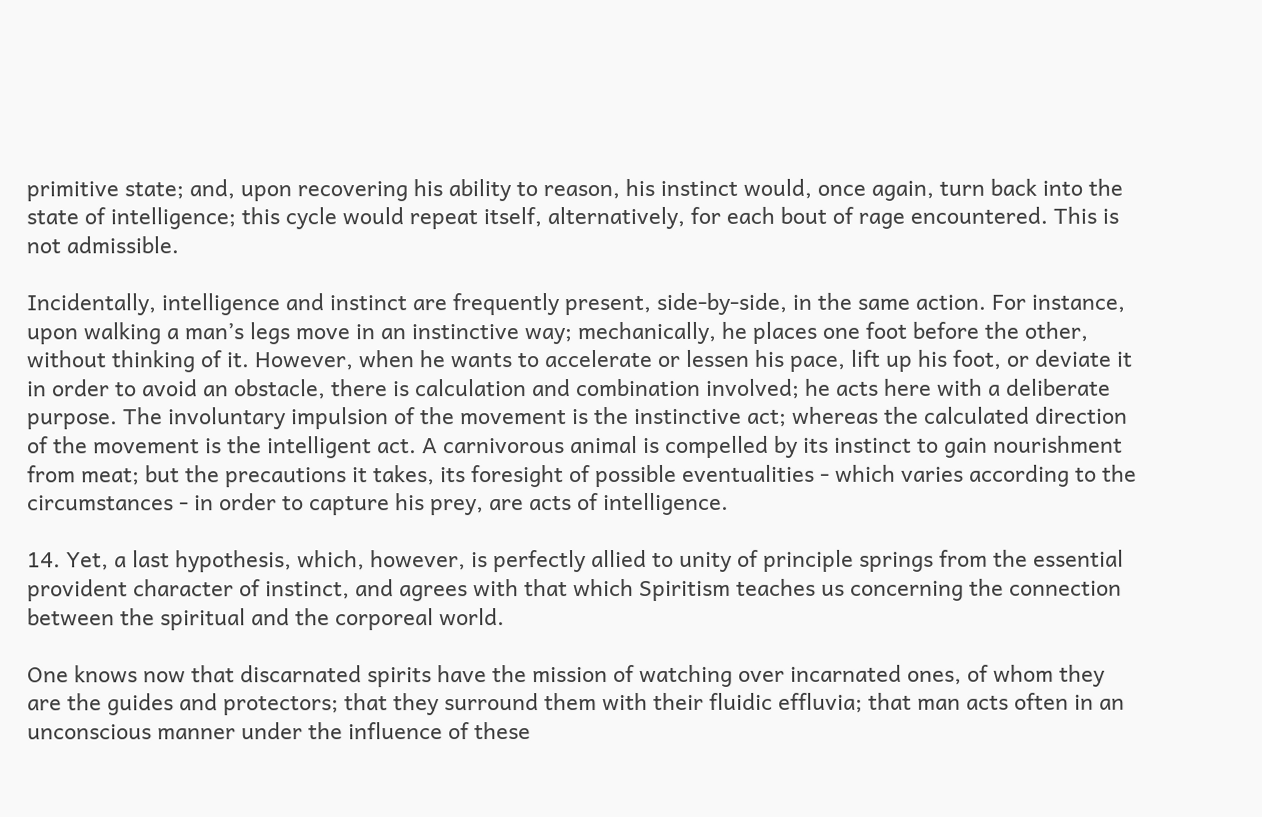primitive state; and, upon recovering his ability to reason, his instinct would, once again, turn back into the state of intelligence; this cycle would repeat itself, alternatively, for each bout of rage encountered. This is not admissible.

Incidentally, intelligence and instinct are frequently present, side-by-side, in the same action. For instance, upon walking a man’s legs move in an instinctive way; mechanically, he places one foot before the other, without thinking of it. However, when he wants to accelerate or lessen his pace, lift up his foot, or deviate it in order to avoid an obstacle, there is calculation and combination involved; he acts here with a deliberate purpose. The involuntary impulsion of the movement is the instinctive act; whereas the calculated direction of the movement is the intelligent act. A carnivorous animal is compelled by its instinct to gain nourishment from meat; but the precautions it takes, its foresight of possible eventualities - which varies according to the circumstances - in order to capture his prey, are acts of intelligence.

14. Yet, a last hypothesis, which, however, is perfectly allied to unity of principle springs from the essential provident character of instinct, and agrees with that which Spiritism teaches us concerning the connection between the spiritual and the corporeal world.

One knows now that discarnated spirits have the mission of watching over incarnated ones, of whom they are the guides and protectors; that they surround them with their fluidic effluvia; that man acts often in an unconscious manner under the influence of these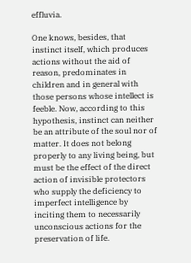effluvia.

One knows, besides, that instinct itself, which produces actions without the aid of reason, predominates in children and in general with those persons whose intellect is feeble. Now, according to this hypothesis, instinct can neither be an attribute of the soul nor of matter. It does not belong properly to any living being, but must be the effect of the direct action of invisible protectors who supply the deficiency to imperfect intelligence by inciting them to necessarily unconscious actions for the preservation of life.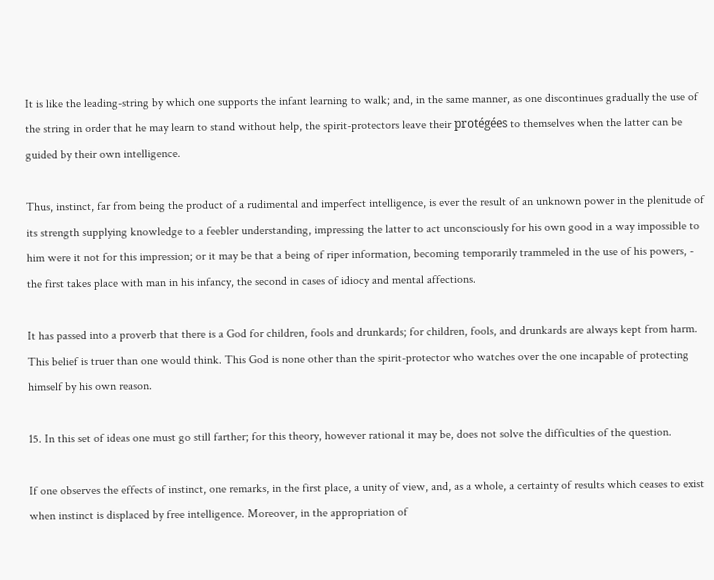It is like the leading-string by which one supports the infant learning to walk; and, in the same manner, as one discontinues gradually the use of the string in order that he may learn to stand without help, the spirit-protectors leave their protégées to themselves when the latter can be guided by their own intelligence.

Thus, instinct, far from being the product of a rudimental and imperfect intelligence, is ever the result of an unknown power in the plenitude of its strength supplying knowledge to a feebler understanding, impressing the latter to act unconsciously for his own good in a way impossible to him were it not for this impression; or it may be that a being of riper information, becoming temporarily trammeled in the use of his powers, - the first takes place with man in his infancy, the second in cases of idiocy and mental affections.

It has passed into a proverb that there is a God for children, fools and drunkards; for children, fools, and drunkards are always kept from harm. This belief is truer than one would think. This God is none other than the spirit-protector who watches over the one incapable of protecting himself by his own reason.

15. In this set of ideas one must go still farther; for this theory, however rational it may be, does not solve the difficulties of the question.

If one observes the effects of instinct, one remarks, in the first place, a unity of view, and, as a whole, a certainty of results which ceases to exist when instinct is displaced by free intelligence. Moreover, in the appropriation of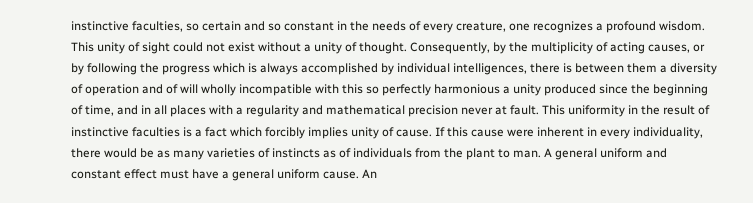instinctive faculties, so certain and so constant in the needs of every creature, one recognizes a profound wisdom. This unity of sight could not exist without a unity of thought. Consequently, by the multiplicity of acting causes, or by following the progress which is always accomplished by individual intelligences, there is between them a diversity of operation and of will wholly incompatible with this so perfectly harmonious a unity produced since the beginning of time, and in all places with a regularity and mathematical precision never at fault. This uniformity in the result of instinctive faculties is a fact which forcibly implies unity of cause. If this cause were inherent in every individuality, there would be as many varieties of instincts as of individuals from the plant to man. A general uniform and constant effect must have a general uniform cause. An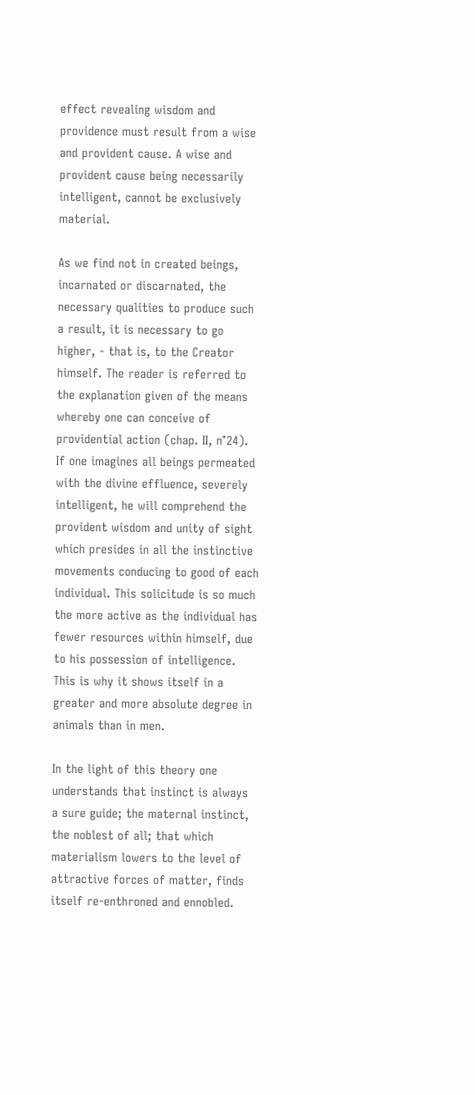effect revealing wisdom and providence must result from a wise and provident cause. A wise and provident cause being necessarily intelligent, cannot be exclusively material.

As we find not in created beings, incarnated or discarnated, the necessary qualities to produce such a result, it is necessary to go higher, - that is, to the Creator himself. The reader is referred to the explanation given of the means whereby one can conceive of providential action (chap. II, n°24). If one imagines all beings permeated with the divine effluence, severely intelligent, he will comprehend the provident wisdom and unity of sight which presides in all the instinctive movements conducing to good of each individual. This solicitude is so much the more active as the individual has fewer resources within himself, due to his possession of intelligence. This is why it shows itself in a greater and more absolute degree in animals than in men.

In the light of this theory one understands that instinct is always a sure guide; the maternal instinct, the noblest of all; that which materialism lowers to the level of attractive forces of matter, finds itself re-enthroned and ennobled.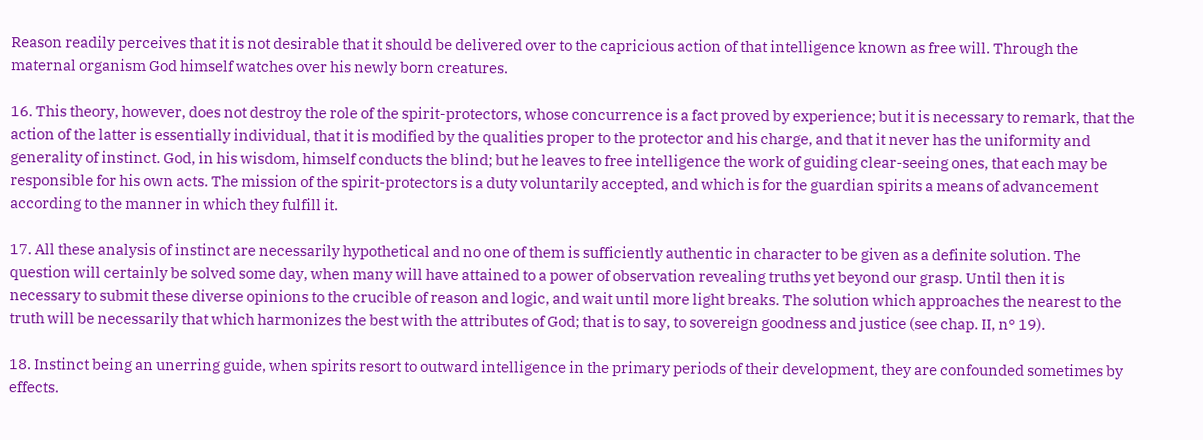Reason readily perceives that it is not desirable that it should be delivered over to the capricious action of that intelligence known as free will. Through the maternal organism God himself watches over his newly born creatures.

16. This theory, however, does not destroy the role of the spirit-protectors, whose concurrence is a fact proved by experience; but it is necessary to remark, that the action of the latter is essentially individual, that it is modified by the qualities proper to the protector and his charge, and that it never has the uniformity and generality of instinct. God, in his wisdom, himself conducts the blind; but he leaves to free intelligence the work of guiding clear-seeing ones, that each may be responsible for his own acts. The mission of the spirit-protectors is a duty voluntarily accepted, and which is for the guardian spirits a means of advancement according to the manner in which they fulfill it.

17. All these analysis of instinct are necessarily hypothetical and no one of them is sufficiently authentic in character to be given as a definite solution. The question will certainly be solved some day, when many will have attained to a power of observation revealing truths yet beyond our grasp. Until then it is necessary to submit these diverse opinions to the crucible of reason and logic, and wait until more light breaks. The solution which approaches the nearest to the truth will be necessarily that which harmonizes the best with the attributes of God; that is to say, to sovereign goodness and justice (see chap. II, n° 19).

18. Instinct being an unerring guide, when spirits resort to outward intelligence in the primary periods of their development, they are confounded sometimes by effects.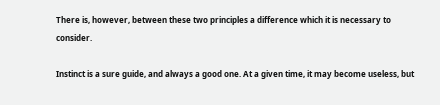There is, however, between these two principles a difference which it is necessary to consider.

Instinct is a sure guide, and always a good one. At a given time, it may become useless, but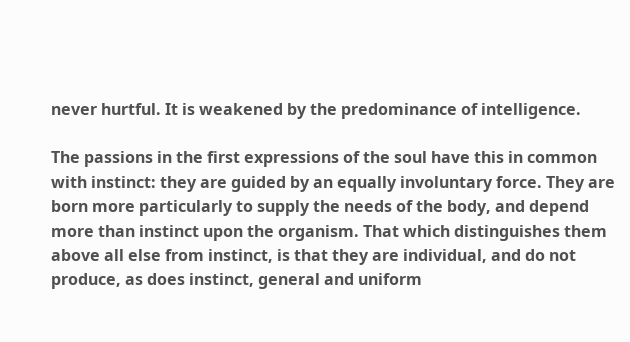never hurtful. It is weakened by the predominance of intelligence.

The passions in the first expressions of the soul have this in common with instinct: they are guided by an equally involuntary force. They are born more particularly to supply the needs of the body, and depend more than instinct upon the organism. That which distinguishes them above all else from instinct, is that they are individual, and do not produce, as does instinct, general and uniform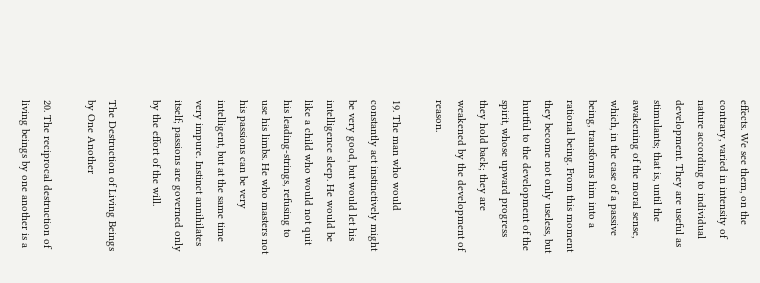effects. We see them, on the contrary, varied in intensity of nature according to individual development. They are useful as stimulants; that is, until the awakening of the moral sense, which, in the case of a passive being, transforms him into a rational being. From this moment they become not only useless, but hurtful to the development of the spirit, whose upward progress they hold back; they are weakened by the development of reason.

19. The man who would constantly act instinctively might be very good, but would let his intelligence sleep. He would be like a child who would not quit his leading-strings, refusing to use his limbs. He who masters not his passions can be very intelligent, but at the same time very impure. Instinct annihilates itself; passions are governed only by the effort of the will.

The Destruction of Living Beings by One Another

20. The reciprocal destruction of living beings by one another is a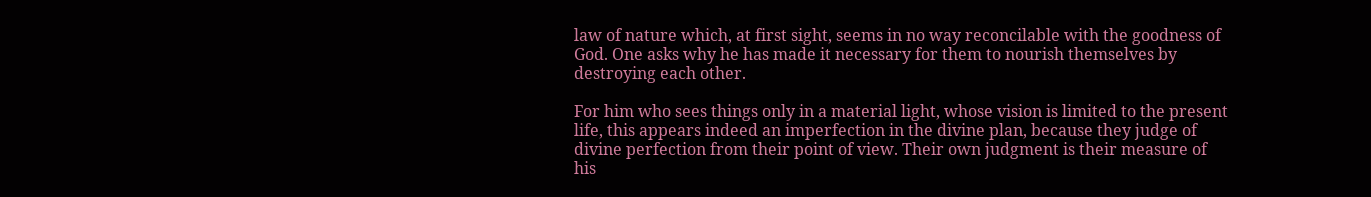law of nature which, at first sight, seems in no way reconcilable with the goodness of God. One asks why he has made it necessary for them to nourish themselves by destroying each other.

For him who sees things only in a material light, whose vision is limited to the present life, this appears indeed an imperfection in the divine plan, because they judge of divine perfection from their point of view. Their own judgment is their measure of his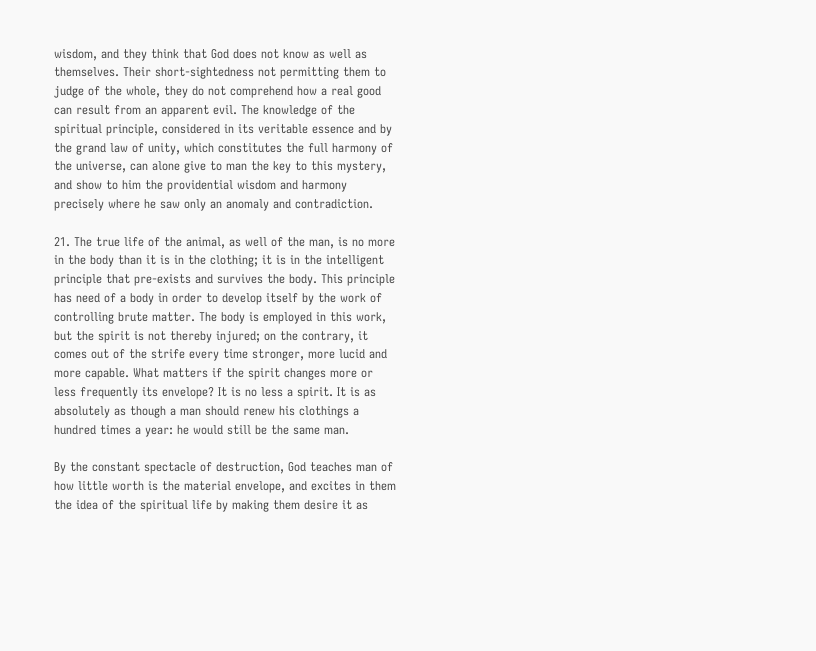wisdom, and they think that God does not know as well as themselves. Their short-sightedness not permitting them to judge of the whole, they do not comprehend how a real good can result from an apparent evil. The knowledge of the spiritual principle, considered in its veritable essence and by the grand law of unity, which constitutes the full harmony of the universe, can alone give to man the key to this mystery, and show to him the providential wisdom and harmony precisely where he saw only an anomaly and contradiction.

21. The true life of the animal, as well of the man, is no more in the body than it is in the clothing; it is in the intelligent principle that pre-exists and survives the body. This principle has need of a body in order to develop itself by the work of controlling brute matter. The body is employed in this work, but the spirit is not thereby injured; on the contrary, it comes out of the strife every time stronger, more lucid and more capable. What matters if the spirit changes more or less frequently its envelope? It is no less a spirit. It is as absolutely as though a man should renew his clothings a hundred times a year: he would still be the same man.

By the constant spectacle of destruction, God teaches man of how little worth is the material envelope, and excites in them the idea of the spiritual life by making them desire it as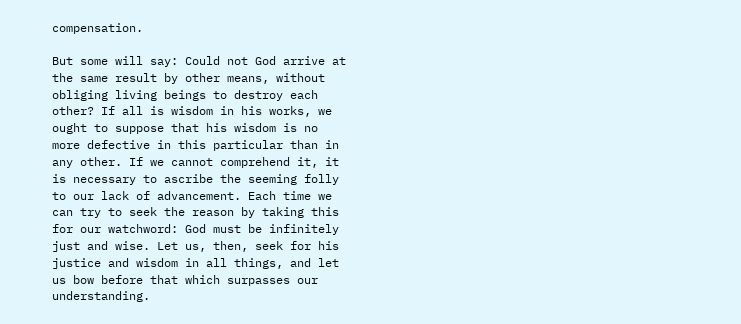compensation.

But some will say: Could not God arrive at the same result by other means, without obliging living beings to destroy each other? If all is wisdom in his works, we ought to suppose that his wisdom is no more defective in this particular than in any other. If we cannot comprehend it, it is necessary to ascribe the seeming folly to our lack of advancement. Each time we can try to seek the reason by taking this for our watchword: God must be infinitely just and wise. Let us, then, seek for his justice and wisdom in all things, and let us bow before that which surpasses our understanding.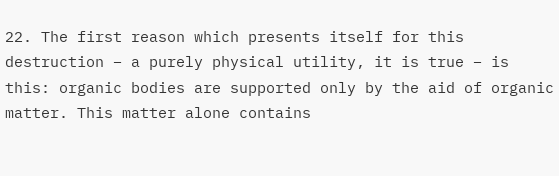22. The first reason which presents itself for this destruction – a purely physical utility, it is true – is this: organic bodies are supported only by the aid of organic matter. This matter alone contains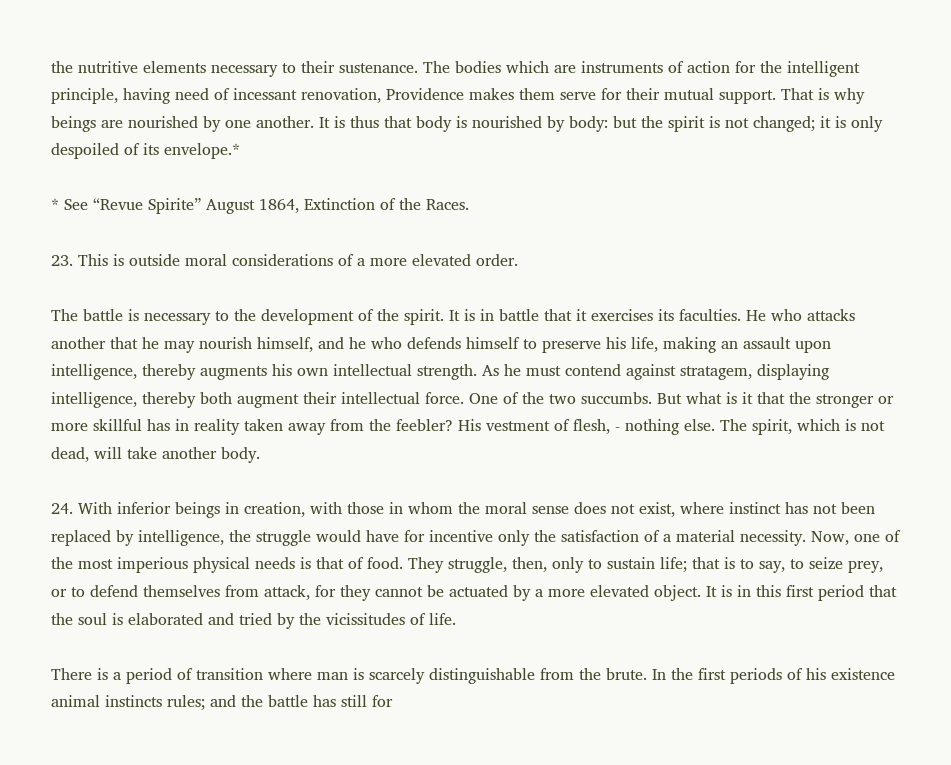the nutritive elements necessary to their sustenance. The bodies which are instruments of action for the intelligent principle, having need of incessant renovation, Providence makes them serve for their mutual support. That is why beings are nourished by one another. It is thus that body is nourished by body: but the spirit is not changed; it is only despoiled of its envelope.*

* See “Revue Spirite” August 1864, Extinction of the Races.

23. This is outside moral considerations of a more elevated order.

The battle is necessary to the development of the spirit. It is in battle that it exercises its faculties. He who attacks another that he may nourish himself, and he who defends himself to preserve his life, making an assault upon intelligence, thereby augments his own intellectual strength. As he must contend against stratagem, displaying intelligence, thereby both augment their intellectual force. One of the two succumbs. But what is it that the stronger or more skillful has in reality taken away from the feebler? His vestment of flesh, - nothing else. The spirit, which is not dead, will take another body.

24. With inferior beings in creation, with those in whom the moral sense does not exist, where instinct has not been replaced by intelligence, the struggle would have for incentive only the satisfaction of a material necessity. Now, one of the most imperious physical needs is that of food. They struggle, then, only to sustain life; that is to say, to seize prey, or to defend themselves from attack, for they cannot be actuated by a more elevated object. It is in this first period that the soul is elaborated and tried by the vicissitudes of life.

There is a period of transition where man is scarcely distinguishable from the brute. In the first periods of his existence animal instincts rules; and the battle has still for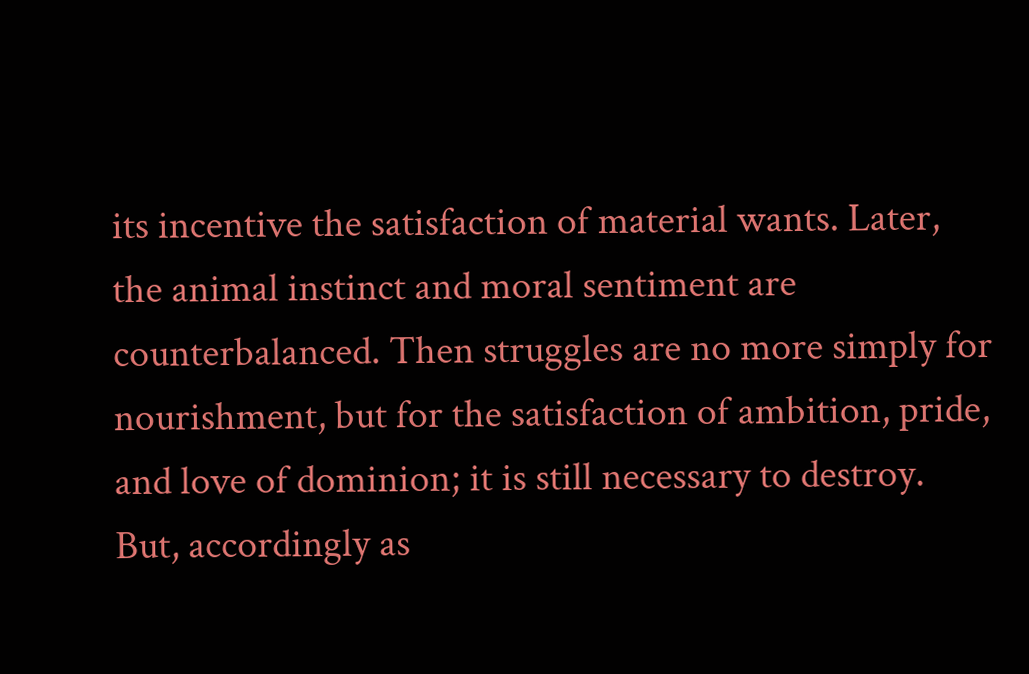its incentive the satisfaction of material wants. Later, the animal instinct and moral sentiment are counterbalanced. Then struggles are no more simply for nourishment, but for the satisfaction of ambition, pride, and love of dominion; it is still necessary to destroy. But, accordingly as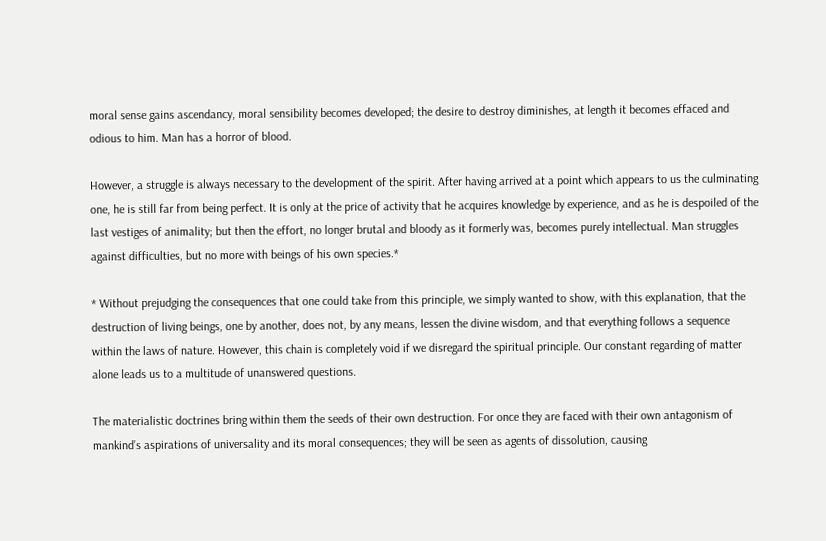moral sense gains ascendancy, moral sensibility becomes developed; the desire to destroy diminishes, at length it becomes effaced and odious to him. Man has a horror of blood.

However, a struggle is always necessary to the development of the spirit. After having arrived at a point which appears to us the culminating one, he is still far from being perfect. It is only at the price of activity that he acquires knowledge by experience, and as he is despoiled of the last vestiges of animality; but then the effort, no longer brutal and bloody as it formerly was, becomes purely intellectual. Man struggles against difficulties, but no more with beings of his own species.*

* Without prejudging the consequences that one could take from this principle, we simply wanted to show, with this explanation, that the destruction of living beings, one by another, does not, by any means, lessen the divine wisdom, and that everything follows a sequence within the laws of nature. However, this chain is completely void if we disregard the spiritual principle. Our constant regarding of matter alone leads us to a multitude of unanswered questions.

The materialistic doctrines bring within them the seeds of their own destruction. For once they are faced with their own antagonism of mankind’s aspirations of universality and its moral consequences; they will be seen as agents of dissolution, causing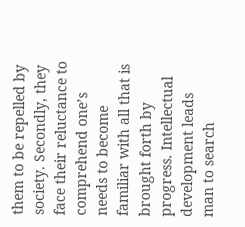them to be repelled by society. Secondly, they face their reluctance to comprehend one’s needs to become familiar with all that is brought forth by progress. Intellectual development leads man to search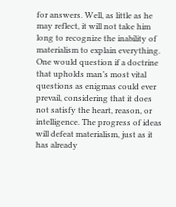for answers. Well, as little as he may reflect, it will not take him long to recognize the inability of materialism to explain everything. One would question if a doctrine that upholds man’s most vital questions as enigmas could ever prevail, considering that it does not satisfy the heart, reason, or intelligence. The progress of ideas will defeat materialism, just as it has already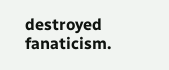destroyed fanaticism.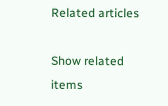Related articles

Show related items